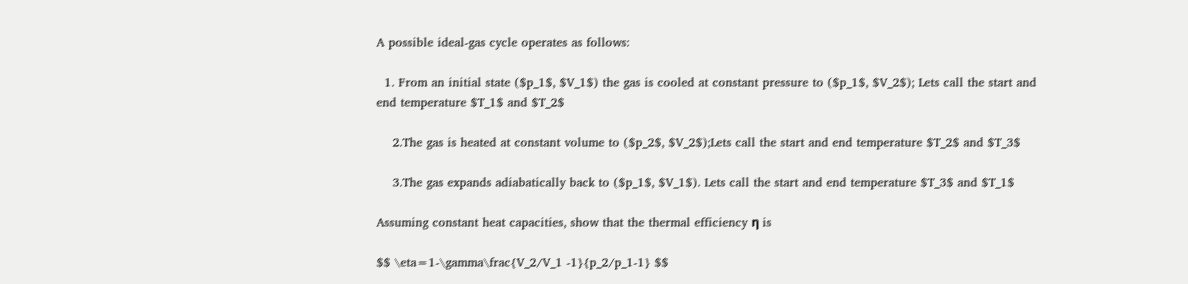A possible ideal-gas cycle operates as follows:

  1. From an initial state ($p_1$, $V_1$) the gas is cooled at constant pressure to ($p_1$, $V_2$); Lets call the start and end temperature $T_1$ and $T_2$

    2.The gas is heated at constant volume to ($p_2$, $V_2$);Lets call the start and end temperature $T_2$ and $T_3$

    3.The gas expands adiabatically back to ($p_1$, $V_1$). Lets call the start and end temperature $T_3$ and $T_1$

Assuming constant heat capacities, show that the thermal efficiency η is

$$ \eta=1-\gamma\frac{V_2/V_1 -1}{p_2/p_1-1} $$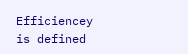Efficiencey is defined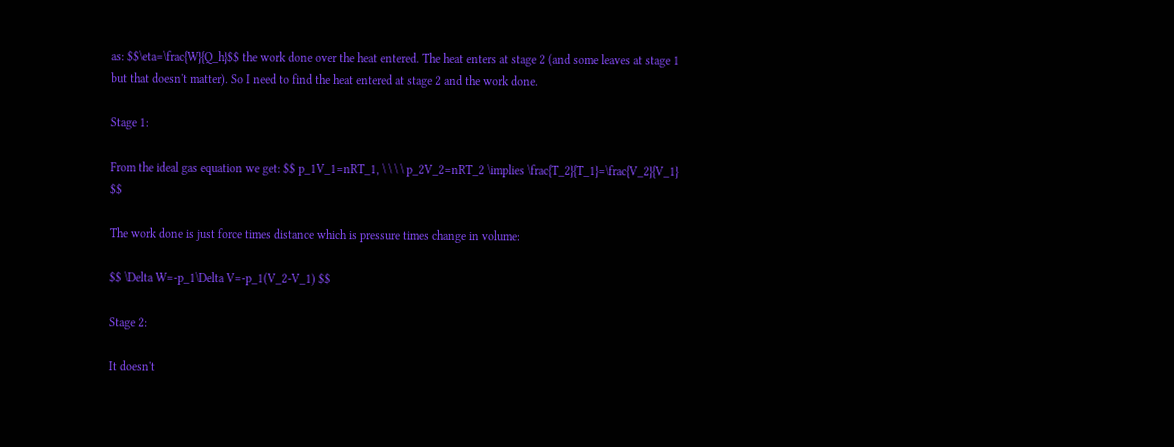as: $$\eta=\frac{W}{Q_h}$$ the work done over the heat entered. The heat enters at stage 2 (and some leaves at stage 1 but that doesn't matter). So I need to find the heat entered at stage 2 and the work done.

Stage 1:

From the ideal gas equation we get: $$ p_1V_1=nRT_1, \ \ \ \ p_2V_2=nRT_2 \implies \frac{T_2}{T_1}=\frac{V_2}{V_1} $$

The work done is just force times distance which is pressure times change in volume:

$$ \Delta W=-p_1\Delta V=-p_1(V_2-V_1) $$

Stage 2:

It doesn't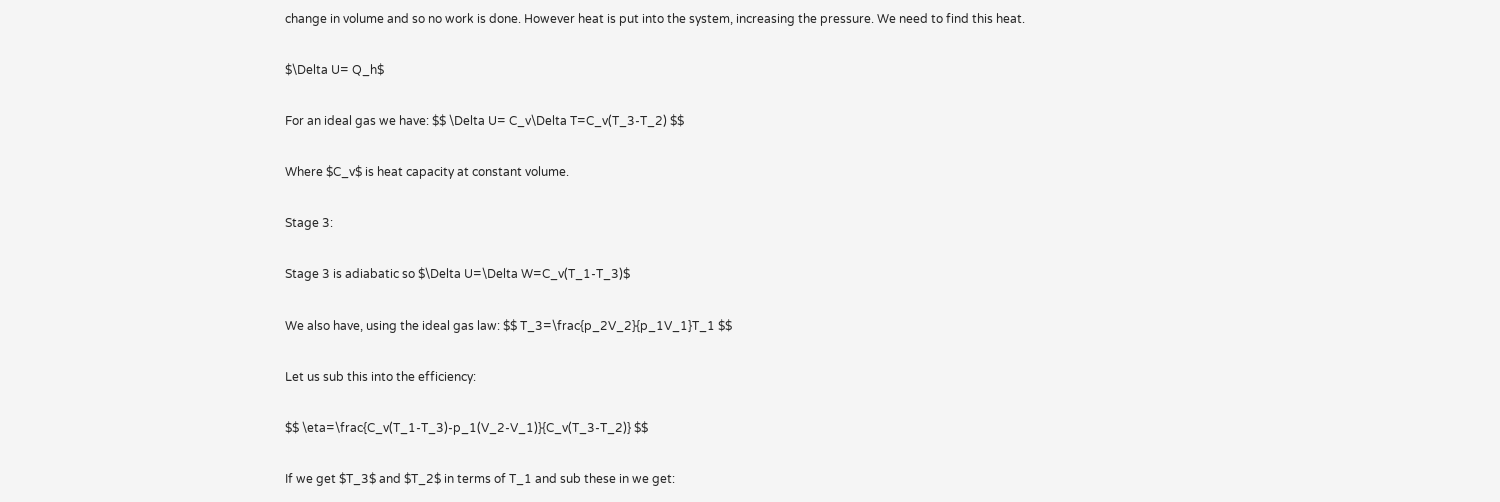change in volume and so no work is done. However heat is put into the system, increasing the pressure. We need to find this heat.

$\Delta U= Q_h$

For an ideal gas we have: $$ \Delta U= C_v\Delta T=C_v(T_3-T_2) $$

Where $C_v$ is heat capacity at constant volume.

Stage 3:

Stage 3 is adiabatic so $\Delta U=\Delta W=C_v(T_1-T_3)$

We also have, using the ideal gas law: $$ T_3=\frac{p_2V_2}{p_1V_1}T_1 $$

Let us sub this into the efficiency:

$$ \eta=\frac{C_v(T_1-T_3)-p_1(V_2-V_1)}{C_v(T_3-T_2)} $$

If we get $T_3$ and $T_2$ in terms of T_1 and sub these in we get: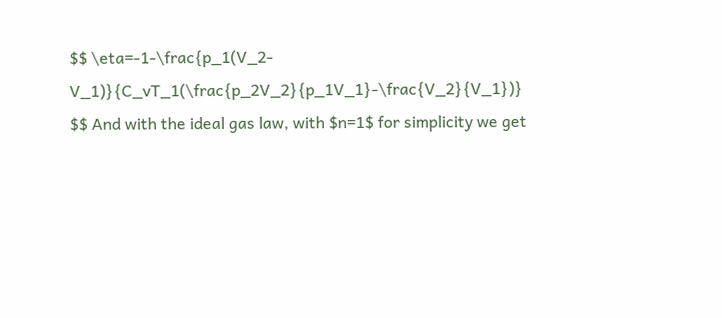$$ \eta=-1-\frac{p_1(V_2-V_1)}{C_vT_1(\frac{p_2V_2}{p_1V_1}-\frac{V_2}{V_1})} $$ And with the ideal gas law, with $n=1$ for simplicity we get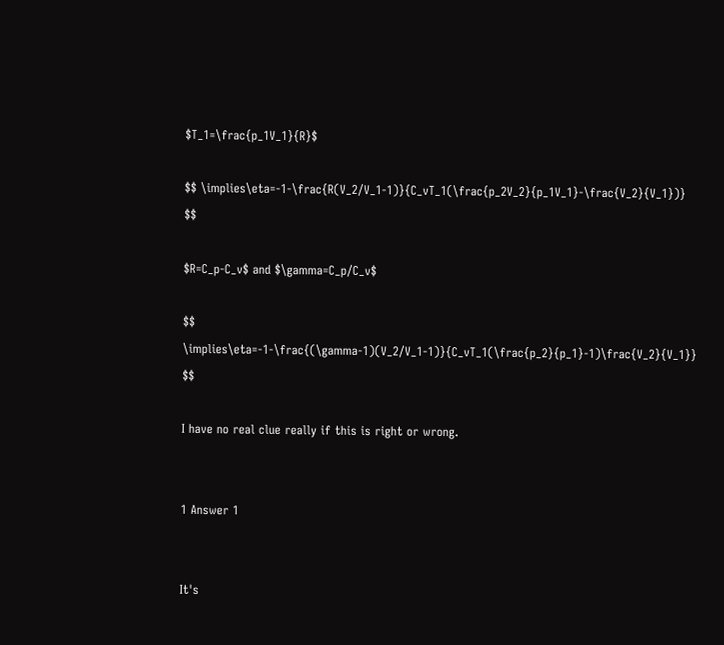$T_1=\frac{p_1V_1}{R}$

$$ \implies\eta=-1-\frac{R(V_2/V_1-1)}{C_vT_1(\frac{p_2V_2}{p_1V_1}-\frac{V_2}{V_1})} $$

$R=C_p-C_v$ and $\gamma=C_p/C_v$

$$ \implies\eta=-1-\frac{(\gamma-1)(V_2/V_1-1)}{C_vT_1(\frac{p_2}{p_1}-1)\frac{V_2}{V_1}} $$

I have no real clue really if this is right or wrong.


1 Answer 1


It's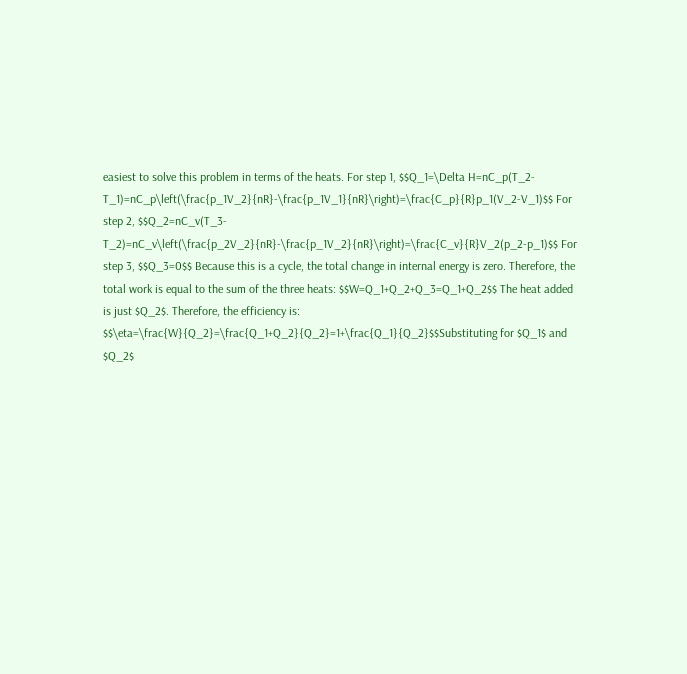easiest to solve this problem in terms of the heats. For step 1, $$Q_1=\Delta H=nC_p(T_2-T_1)=nC_p\left(\frac{p_1V_2}{nR}-\frac{p_1V_1}{nR}\right)=\frac{C_p}{R}p_1(V_2-V_1)$$ For step 2, $$Q_2=nC_v(T_3-T_2)=nC_v\left(\frac{p_2V_2}{nR}-\frac{p_1V_2}{nR}\right)=\frac{C_v}{R}V_2(p_2-p_1)$$ For step 3, $$Q_3=0$$ Because this is a cycle, the total change in internal energy is zero. Therefore, the total work is equal to the sum of the three heats: $$W=Q_1+Q_2+Q_3=Q_1+Q_2$$ The heat added is just $Q_2$. Therefore, the efficiency is: $$\eta=\frac{W}{Q_2}=\frac{Q_1+Q_2}{Q_2}=1+\frac{Q_1}{Q_2}$$Substituting for $Q_1$ and $Q_2$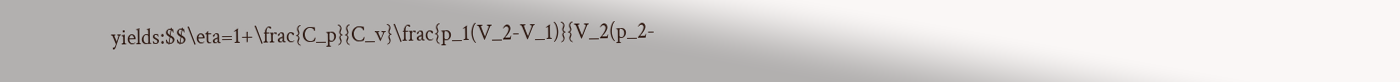yields:$$\eta=1+\frac{C_p}{C_v}\frac{p_1(V_2-V_1)}{V_2(p_2-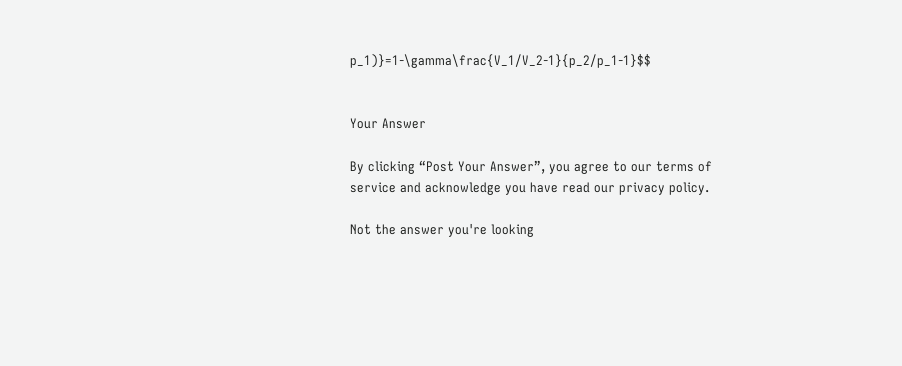p_1)}=1-\gamma\frac{V_1/V_2-1}{p_2/p_1-1}$$


Your Answer

By clicking “Post Your Answer”, you agree to our terms of service and acknowledge you have read our privacy policy.

Not the answer you're looking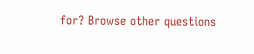for? Browse other questions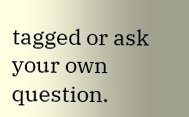tagged or ask your own question.